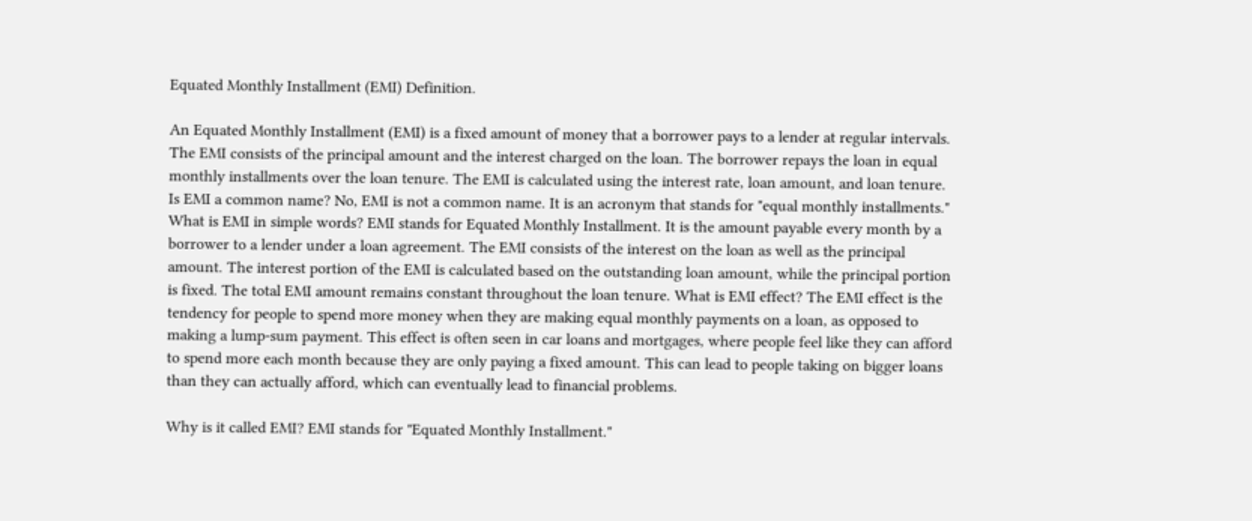Equated Monthly Installment (EMI) Definition.

An Equated Monthly Installment (EMI) is a fixed amount of money that a borrower pays to a lender at regular intervals. The EMI consists of the principal amount and the interest charged on the loan. The borrower repays the loan in equal monthly installments over the loan tenure. The EMI is calculated using the interest rate, loan amount, and loan tenure. Is EMI a common name? No, EMI is not a common name. It is an acronym that stands for "equal monthly installments." What is EMI in simple words? EMI stands for Equated Monthly Installment. It is the amount payable every month by a borrower to a lender under a loan agreement. The EMI consists of the interest on the loan as well as the principal amount. The interest portion of the EMI is calculated based on the outstanding loan amount, while the principal portion is fixed. The total EMI amount remains constant throughout the loan tenure. What is EMI effect? The EMI effect is the tendency for people to spend more money when they are making equal monthly payments on a loan, as opposed to making a lump-sum payment. This effect is often seen in car loans and mortgages, where people feel like they can afford to spend more each month because they are only paying a fixed amount. This can lead to people taking on bigger loans than they can actually afford, which can eventually lead to financial problems.

Why is it called EMI? EMI stands for "Equated Monthly Installment."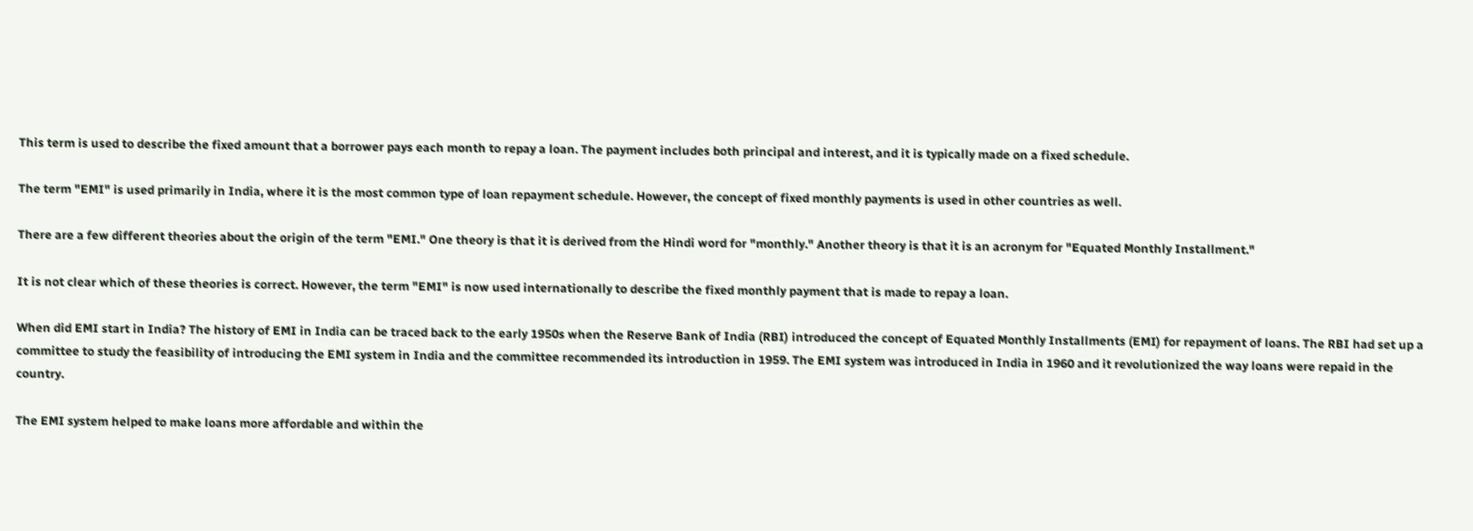This term is used to describe the fixed amount that a borrower pays each month to repay a loan. The payment includes both principal and interest, and it is typically made on a fixed schedule.

The term "EMI" is used primarily in India, where it is the most common type of loan repayment schedule. However, the concept of fixed monthly payments is used in other countries as well.

There are a few different theories about the origin of the term "EMI." One theory is that it is derived from the Hindi word for "monthly." Another theory is that it is an acronym for "Equated Monthly Installment."

It is not clear which of these theories is correct. However, the term "EMI" is now used internationally to describe the fixed monthly payment that is made to repay a loan.

When did EMI start in India? The history of EMI in India can be traced back to the early 1950s when the Reserve Bank of India (RBI) introduced the concept of Equated Monthly Installments (EMI) for repayment of loans. The RBI had set up a committee to study the feasibility of introducing the EMI system in India and the committee recommended its introduction in 1959. The EMI system was introduced in India in 1960 and it revolutionized the way loans were repaid in the country.

The EMI system helped to make loans more affordable and within the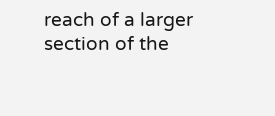reach of a larger section of the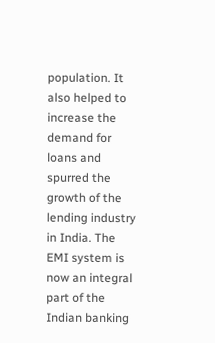population. It also helped to increase the demand for loans and spurred the growth of the lending industry in India. The EMI system is now an integral part of the Indian banking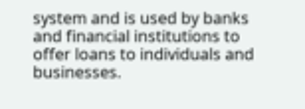system and is used by banks and financial institutions to offer loans to individuals and businesses.